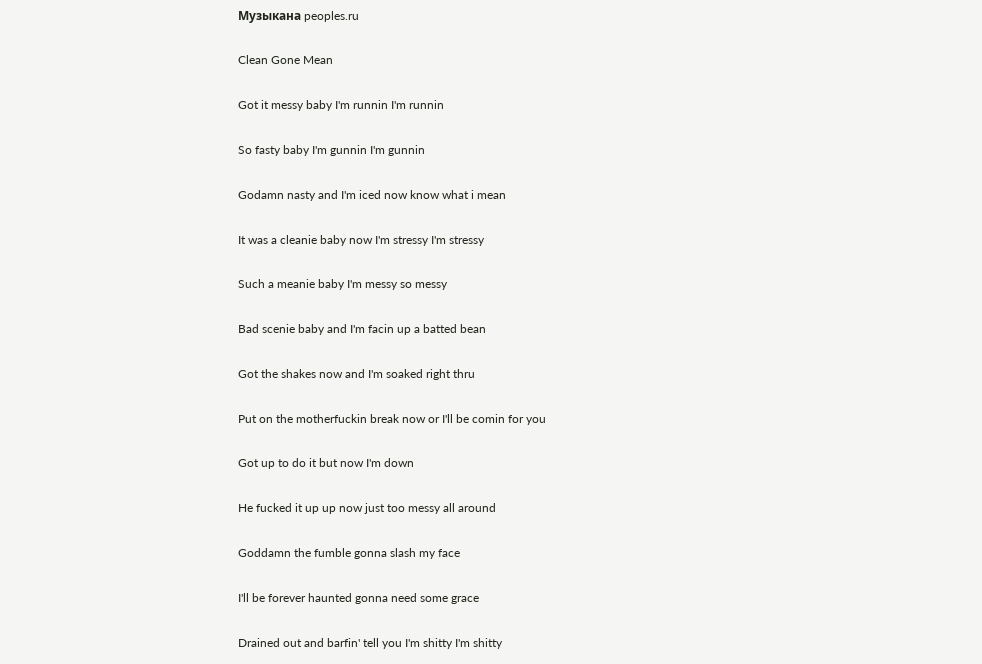Музыкана peoples.ru

Clean Gone Mean

Got it messy baby I'm runnin I'm runnin

So fasty baby I'm gunnin I'm gunnin

Godamn nasty and I'm iced now know what i mean

It was a cleanie baby now I'm stressy I'm stressy

Such a meanie baby I'm messy so messy

Bad scenie baby and I'm facin up a batted bean

Got the shakes now and I'm soaked right thru

Put on the motherfuckin break now or I'll be comin for you

Got up to do it but now I'm down

He fucked it up up now just too messy all around

Goddamn the fumble gonna slash my face

I'll be forever haunted gonna need some grace

Drained out and barfin' tell you I'm shitty I'm shitty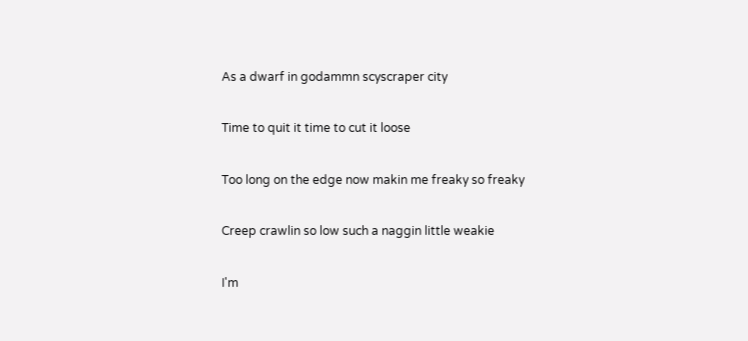As a dwarf in godammn scyscraper city

Time to quit it time to cut it loose

Too long on the edge now makin me freaky so freaky

Creep crawlin so low such a naggin little weakie

I'm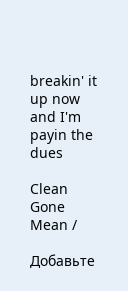breakin' it up now and I'm payin the dues

Clean Gone Mean /

Добавьте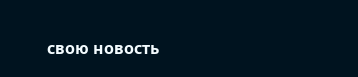свою новость